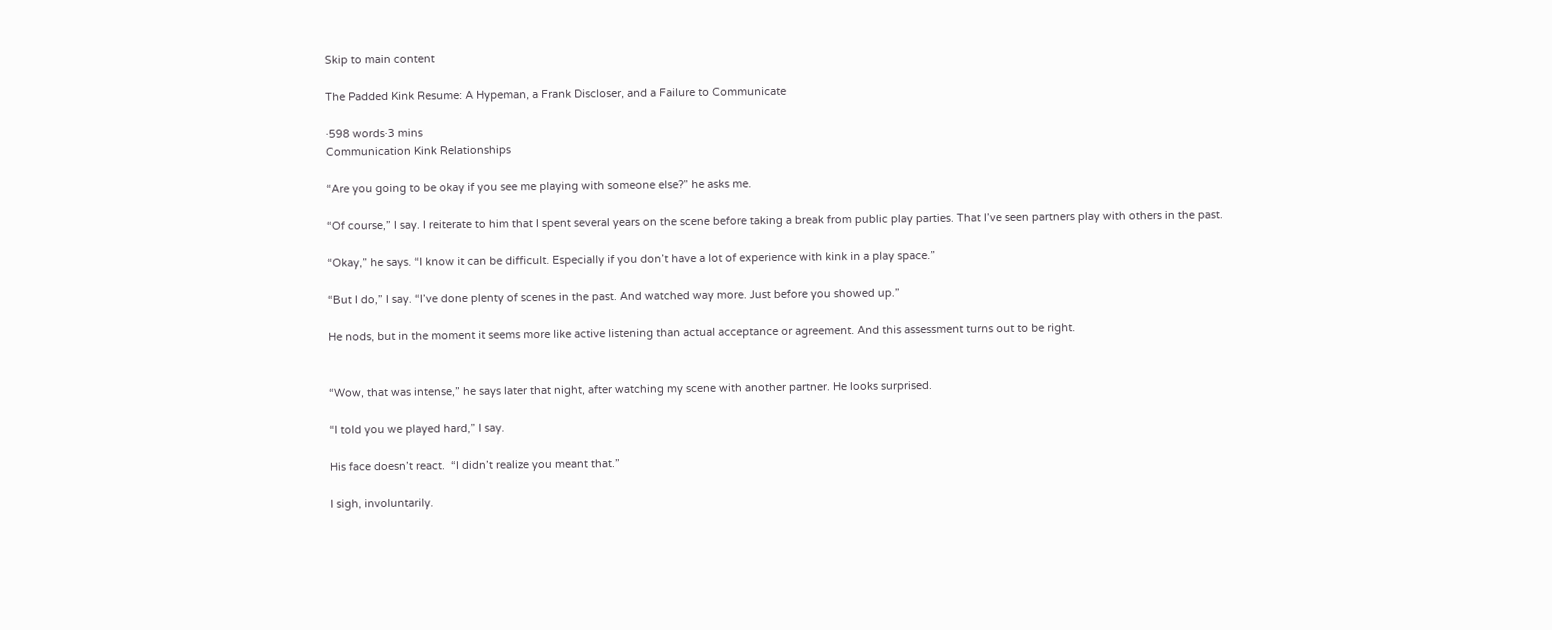Skip to main content

The Padded Kink Resume: A Hypeman, a Frank Discloser, and a Failure to Communicate

·598 words·3 mins
Communication Kink Relationships

“Are you going to be okay if you see me playing with someone else?” he asks me.

“Of course,” I say. I reiterate to him that I spent several years on the scene before taking a break from public play parties. That I’ve seen partners play with others in the past.

“Okay,” he says. “I know it can be difficult. Especially if you don’t have a lot of experience with kink in a play space.”

“But I do,” I say. “I’ve done plenty of scenes in the past. And watched way more. Just before you showed up.”

He nods, but in the moment it seems more like active listening than actual acceptance or agreement. And this assessment turns out to be right.


“Wow, that was intense,” he says later that night, after watching my scene with another partner. He looks surprised.

“I told you we played hard,” I say.

His face doesn’t react.  “I didn’t realize you meant that.”

I sigh, involuntarily.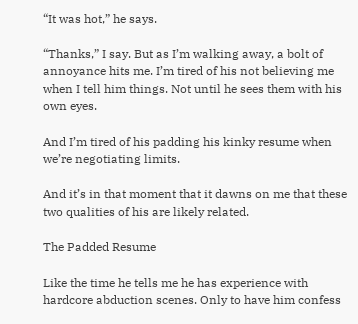“It was hot,” he says.

“Thanks,” I say. But as I’m walking away, a bolt of annoyance hits me. I’m tired of his not believing me when I tell him things. Not until he sees them with his own eyes.

And I’m tired of his padding his kinky resume when we’re negotiating limits.

And it’s in that moment that it dawns on me that these two qualities of his are likely related.

The Padded Resume

Like the time he tells me he has experience with hardcore abduction scenes. Only to have him confess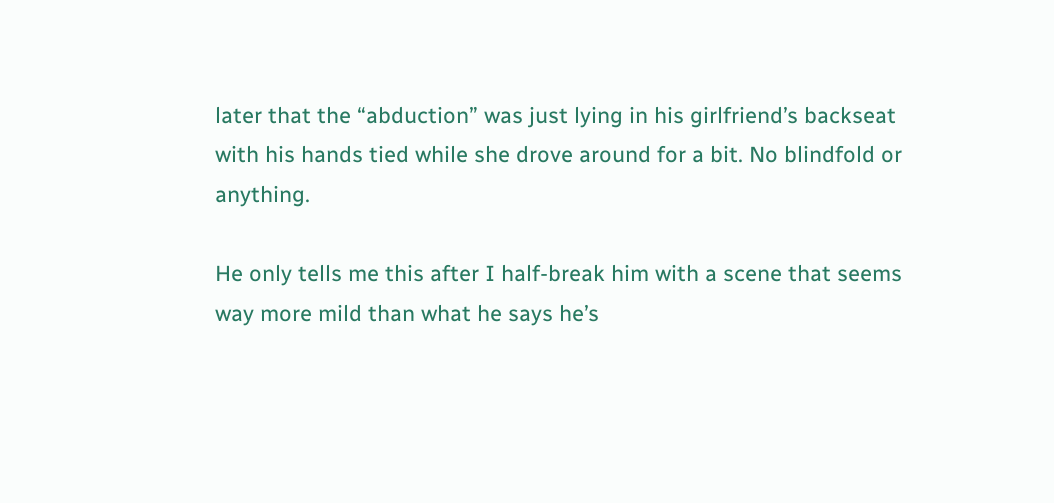later that the “abduction” was just lying in his girlfriend’s backseat with his hands tied while she drove around for a bit. No blindfold or anything.

He only tells me this after I half-break him with a scene that seems way more mild than what he says he’s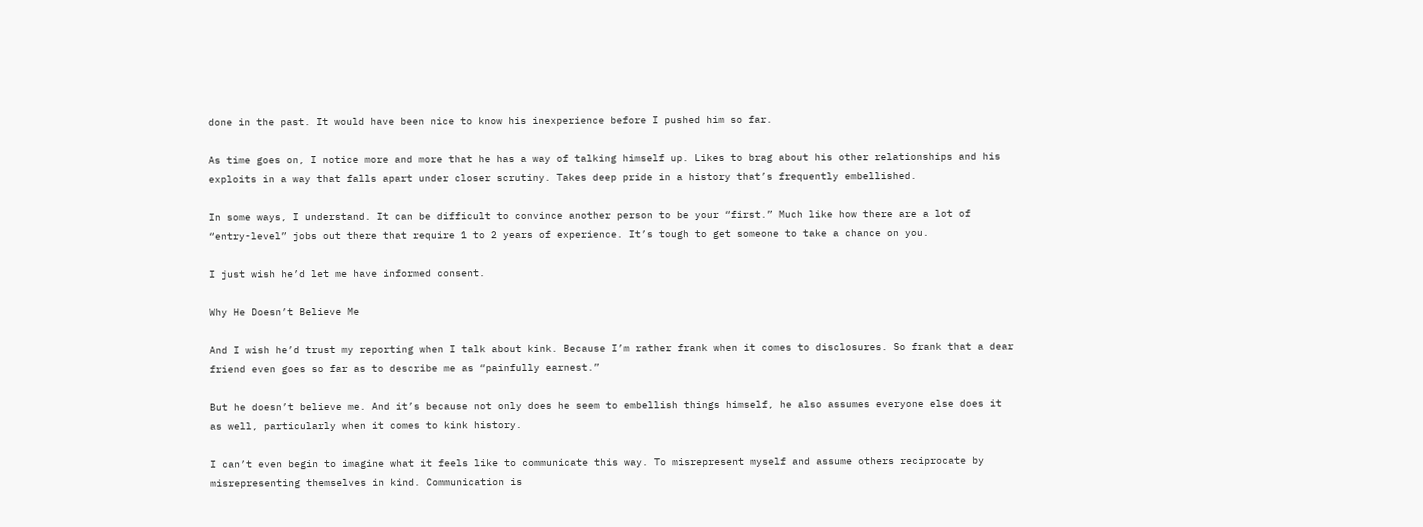done in the past. It would have been nice to know his inexperience before I pushed him so far.

As time goes on, I notice more and more that he has a way of talking himself up. Likes to brag about his other relationships and his exploits in a way that falls apart under closer scrutiny. Takes deep pride in a history that’s frequently embellished.

In some ways, I understand. It can be difficult to convince another person to be your “first.” Much like how there are a lot of “entry-level” jobs out there that require 1 to 2 years of experience. It’s tough to get someone to take a chance on you.

I just wish he’d let me have informed consent.

Why He Doesn’t Believe Me

And I wish he’d trust my reporting when I talk about kink. Because I’m rather frank when it comes to disclosures. So frank that a dear friend even goes so far as to describe me as “painfully earnest.”

But he doesn’t believe me. And it’s because not only does he seem to embellish things himself, he also assumes everyone else does it as well, particularly when it comes to kink history.

I can’t even begin to imagine what it feels like to communicate this way. To misrepresent myself and assume others reciprocate by misrepresenting themselves in kind. Communication is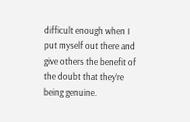difficult enough when I put myself out there and give others the benefit of the doubt that they’re being genuine.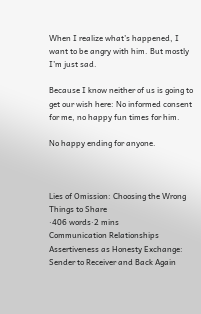When I realize what’s happened, I want to be angry with him. But mostly I’m just sad.

Because I know neither of us is going to get our wish here: No informed consent for me, no happy fun times for him.

No happy ending for anyone.



Lies of Omission: Choosing the Wrong Things to Share
·406 words·2 mins
Communication Relationships
Assertiveness as Honesty Exchange: Sender to Receiver and Back Again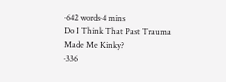·642 words·4 mins
Do I Think That Past Trauma Made Me Kinky?
·336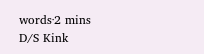words·2 mins
D/S Kink